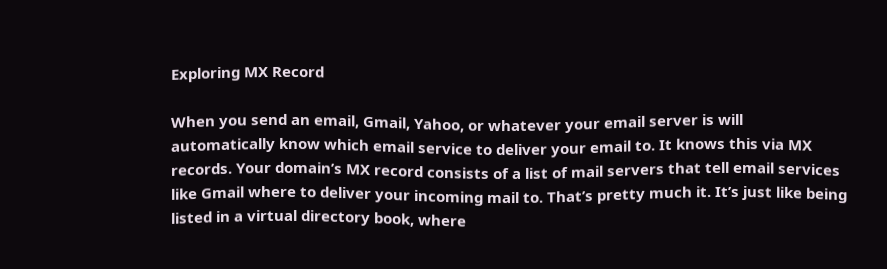Exploring MX Record

When you send an email, Gmail, Yahoo, or whatever your email server is will automatically know which email service to deliver your email to. It knows this via MX records. Your domain’s MX record consists of a list of mail servers that tell email services like Gmail where to deliver your incoming mail to. That’s pretty much it. It’s just like being listed in a virtual directory book, where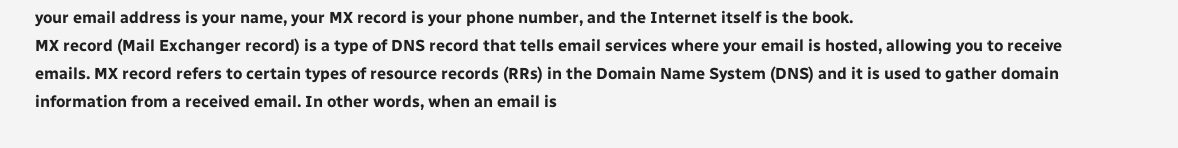your email address is your name, your MX record is your phone number, and the Internet itself is the book.
MX record (Mail Exchanger record) is a type of DNS record that tells email services where your email is hosted, allowing you to receive emails. MX record refers to certain types of resource records (RRs) in the Domain Name System (DNS) and it is used to gather domain information from a received email. In other words, when an email is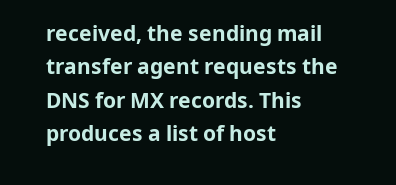received, the sending mail transfer agent requests the DNS for MX records. This produces a list of host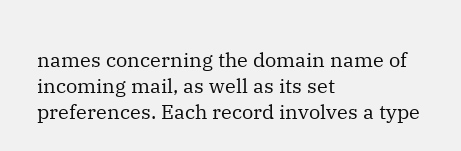names concerning the domain name of incoming mail, as well as its set preferences. Each record involves a type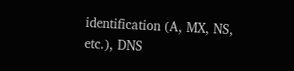identification (A, MX, NS, etc.), DNS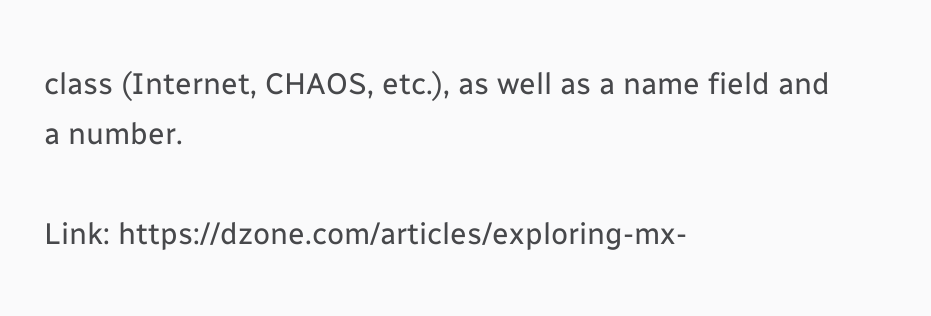class (Internet, CHAOS, etc.), as well as a name field and a number.

Link: https://dzone.com/articles/exploring-mx-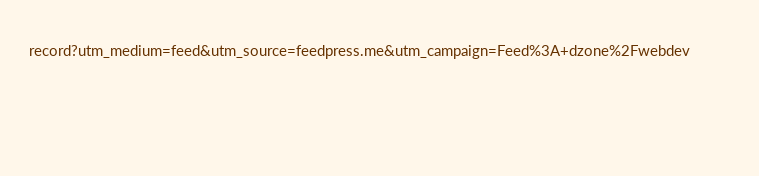record?utm_medium=feed&utm_source=feedpress.me&utm_campaign=Feed%3A+dzone%2Fwebdev